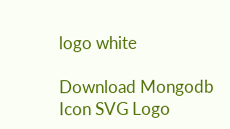logo white

Download Mongodb Icon SVG Logo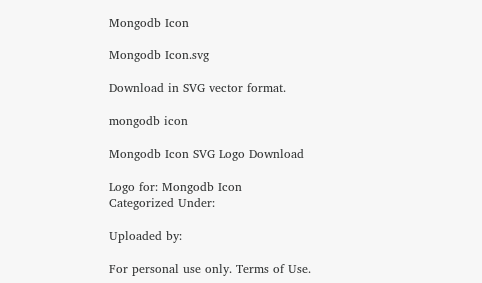Mongodb Icon

Mongodb Icon.svg

Download in SVG vector format.

mongodb icon

Mongodb Icon SVG Logo Download

Logo for: Mongodb Icon
Categorized Under:

Uploaded by:

For personal use only. Terms of Use.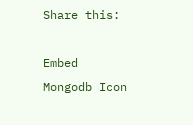Share this:

Embed Mongodb Icon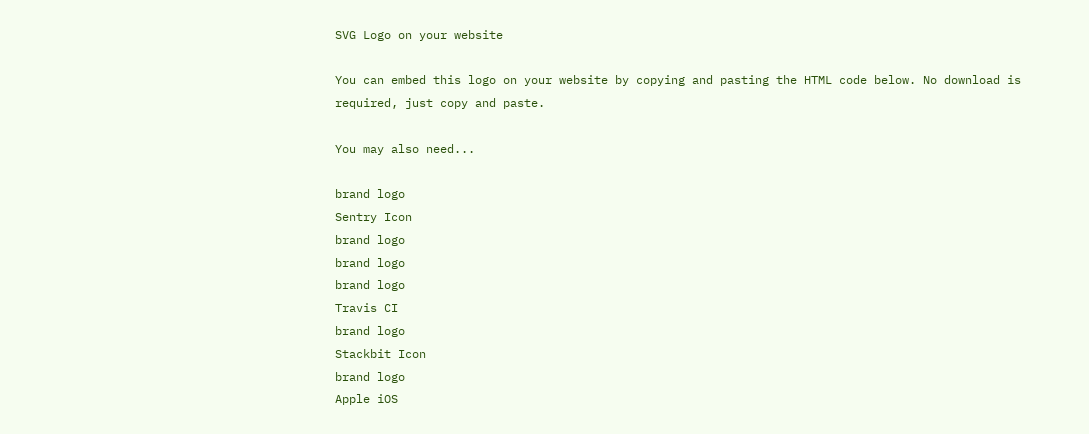SVG Logo on your website

You can embed this logo on your website by copying and pasting the HTML code below. No download is required, just copy and paste.

You may also need...

brand logo
Sentry Icon
brand logo
brand logo
brand logo
Travis CI
brand logo
Stackbit Icon
brand logo
Apple iOS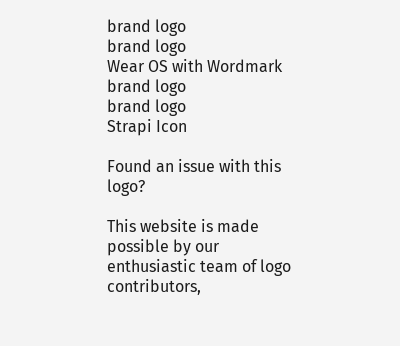brand logo
brand logo
Wear OS with Wordmark
brand logo
brand logo
Strapi Icon

Found an issue with this logo?

This website is made possible by our enthusiastic team of logo contributors,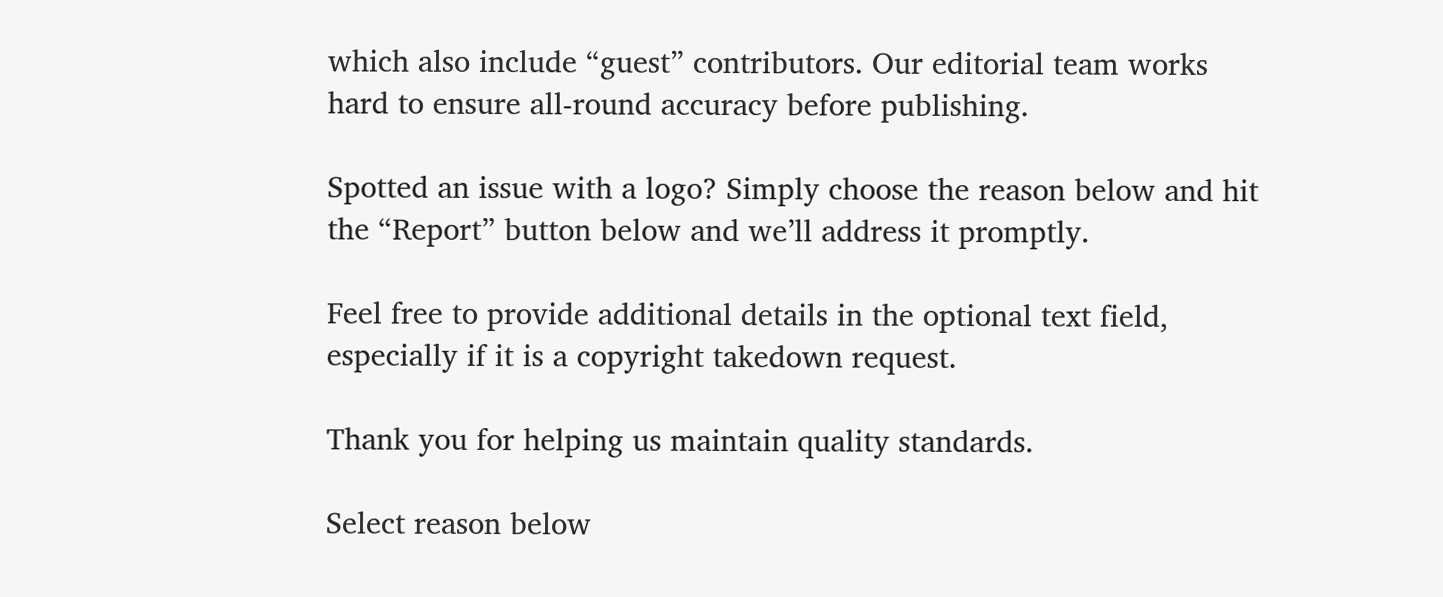which also include “guest” contributors. Our editorial team works hard to ensure all-round accuracy before publishing.

Spotted an issue with a logo? Simply choose the reason below and hit the “Report” button below and we’ll address it promptly.

Feel free to provide additional details in the optional text field, especially if it is a copyright takedown request.

Thank you for helping us maintain quality standards.

Select reason below